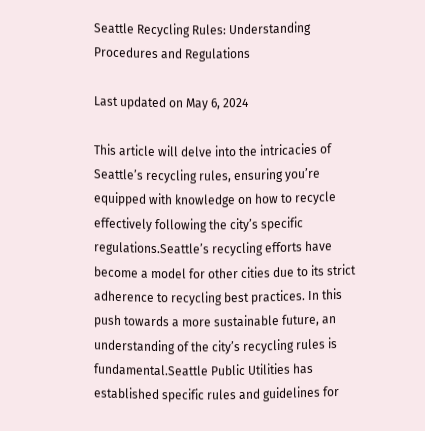Seattle Recycling Rules: Understanding Procedures and Regulations

Last updated on May 6, 2024

This article will delve into the intricacies of Seattle’s recycling rules, ensuring you’re equipped with knowledge on how to recycle effectively following the city’s specific regulations.Seattle’s recycling efforts have become a model for other cities due to its strict adherence to recycling best practices. In this push towards a more sustainable future, an understanding of the city’s recycling rules is fundamental.Seattle Public Utilities has established specific rules and guidelines for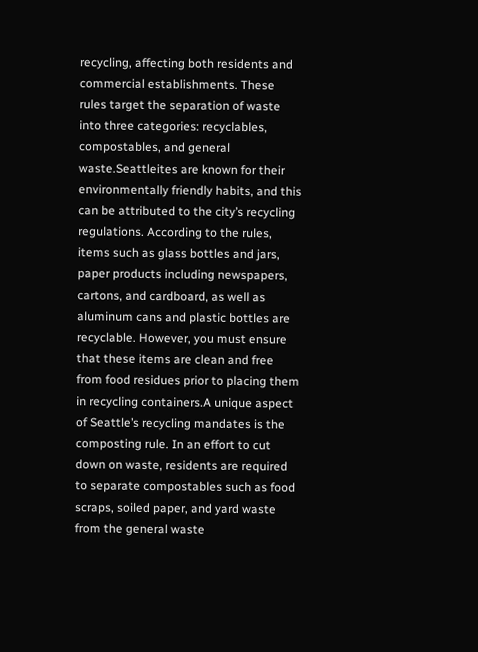recycling, affecting both residents and commercial establishments. These rules target the separation of waste into three categories: recyclables, compostables, and general waste.Seattleites are known for their environmentally friendly habits, and this can be attributed to the city’s recycling regulations. According to the rules, items such as glass bottles and jars, paper products including newspapers, cartons, and cardboard, as well as aluminum cans and plastic bottles are recyclable. However, you must ensure that these items are clean and free from food residues prior to placing them in recycling containers.A unique aspect of Seattle’s recycling mandates is the composting rule. In an effort to cut down on waste, residents are required to separate compostables such as food scraps, soiled paper, and yard waste from the general waste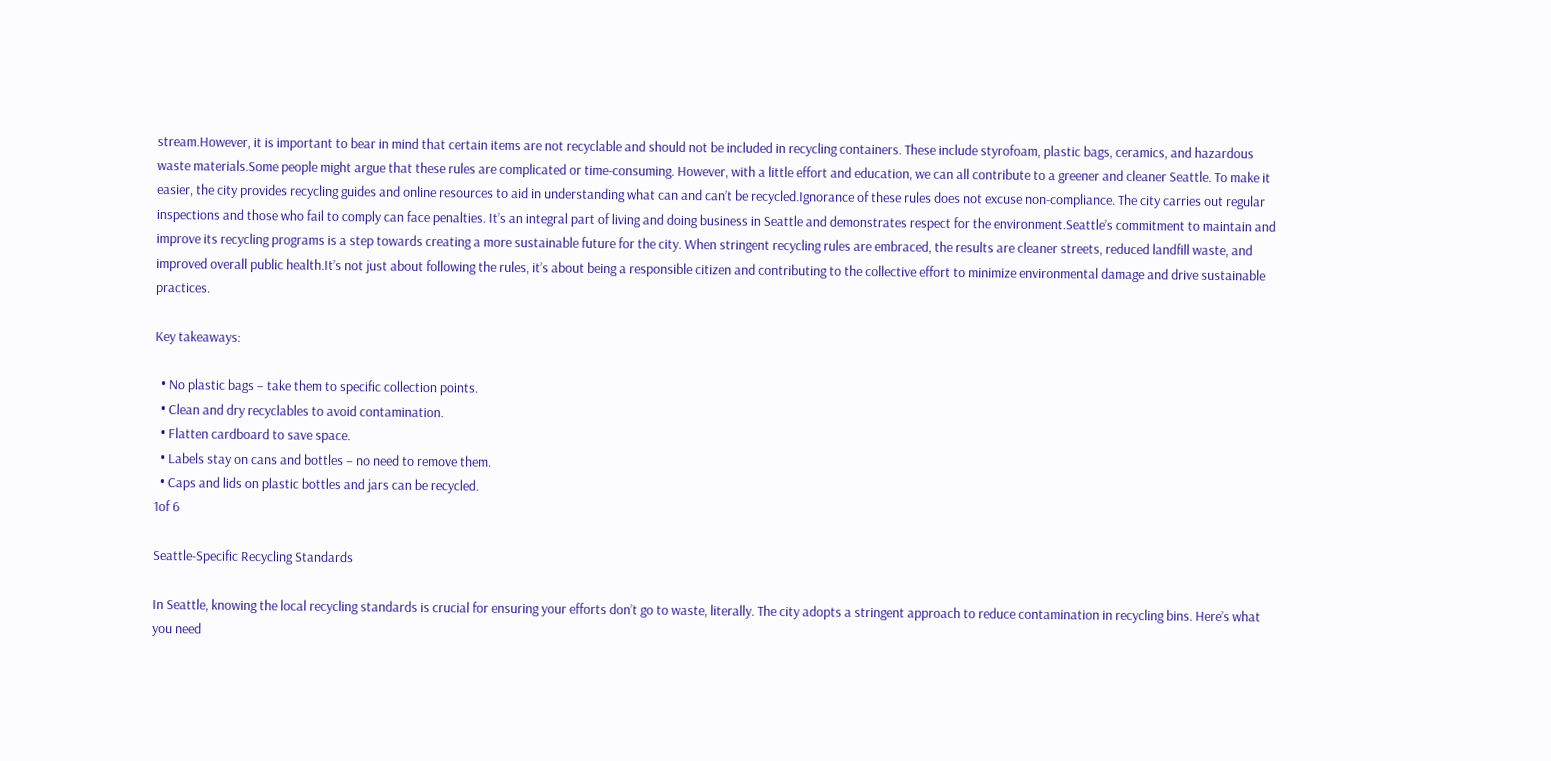stream.However, it is important to bear in mind that certain items are not recyclable and should not be included in recycling containers. These include styrofoam, plastic bags, ceramics, and hazardous waste materials.Some people might argue that these rules are complicated or time-consuming. However, with a little effort and education, we can all contribute to a greener and cleaner Seattle. To make it easier, the city provides recycling guides and online resources to aid in understanding what can and can’t be recycled.Ignorance of these rules does not excuse non-compliance. The city carries out regular inspections and those who fail to comply can face penalties. It’s an integral part of living and doing business in Seattle and demonstrates respect for the environment.Seattle’s commitment to maintain and improve its recycling programs is a step towards creating a more sustainable future for the city. When stringent recycling rules are embraced, the results are cleaner streets, reduced landfill waste, and improved overall public health.It’s not just about following the rules, it’s about being a responsible citizen and contributing to the collective effort to minimize environmental damage and drive sustainable practices.

Key takeaways:

  • No plastic bags – take them to specific collection points.
  • Clean and dry recyclables to avoid contamination.
  • Flatten cardboard to save space.
  • Labels stay on cans and bottles – no need to remove them.
  • Caps and lids on plastic bottles and jars can be recycled.
1of 6

Seattle-Specific Recycling Standards

In Seattle, knowing the local recycling standards is crucial for ensuring your efforts don’t go to waste, literally. The city adopts a stringent approach to reduce contamination in recycling bins. Here’s what you need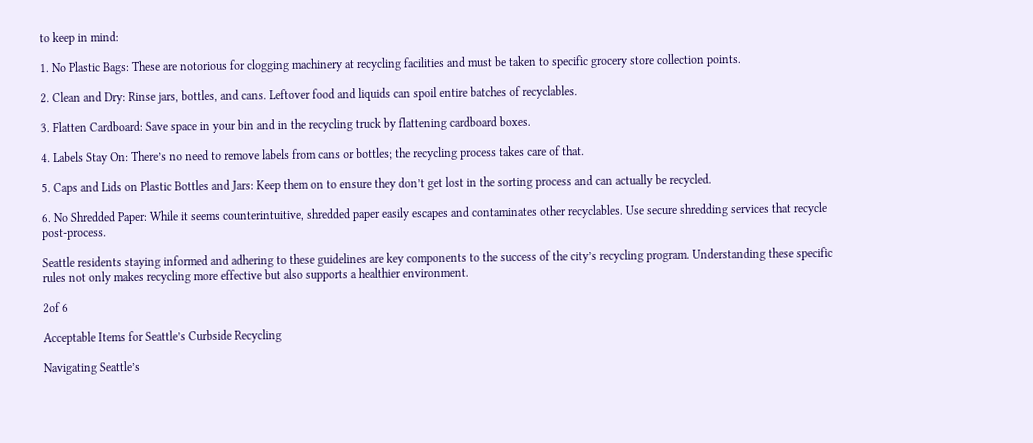to keep in mind:

1. No Plastic Bags: These are notorious for clogging machinery at recycling facilities and must be taken to specific grocery store collection points.

2. Clean and Dry: Rinse jars, bottles, and cans. Leftover food and liquids can spoil entire batches of recyclables.

3. Flatten Cardboard: Save space in your bin and in the recycling truck by flattening cardboard boxes.

4. Labels Stay On: There’s no need to remove labels from cans or bottles; the recycling process takes care of that.

5. Caps and Lids on Plastic Bottles and Jars: Keep them on to ensure they don’t get lost in the sorting process and can actually be recycled.

6. No Shredded Paper: While it seems counterintuitive, shredded paper easily escapes and contaminates other recyclables. Use secure shredding services that recycle post-process.

Seattle residents staying informed and adhering to these guidelines are key components to the success of the city’s recycling program. Understanding these specific rules not only makes recycling more effective but also supports a healthier environment.

2of 6

Acceptable Items for Seattle’s Curbside Recycling

Navigating Seattle’s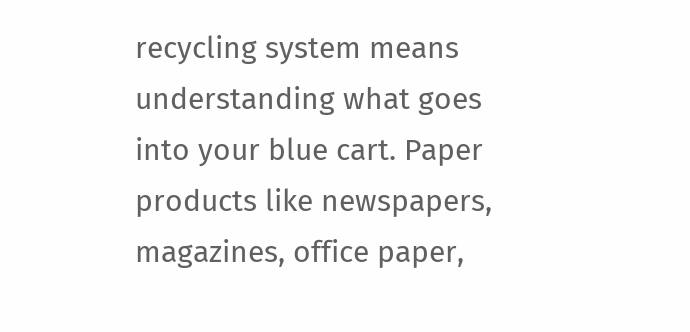recycling system means understanding what goes into your blue cart. Paper products like newspapers, magazines, office paper,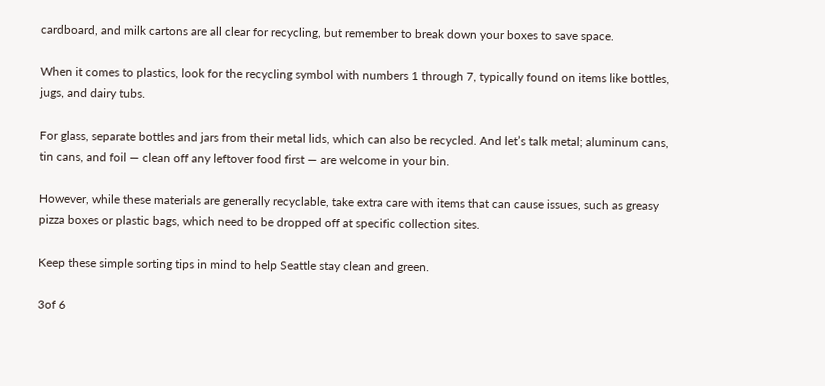cardboard, and milk cartons are all clear for recycling, but remember to break down your boxes to save space.

When it comes to plastics, look for the recycling symbol with numbers 1 through 7, typically found on items like bottles, jugs, and dairy tubs.

For glass, separate bottles and jars from their metal lids, which can also be recycled. And let’s talk metal; aluminum cans, tin cans, and foil — clean off any leftover food first — are welcome in your bin.

However, while these materials are generally recyclable, take extra care with items that can cause issues, such as greasy pizza boxes or plastic bags, which need to be dropped off at specific collection sites.

Keep these simple sorting tips in mind to help Seattle stay clean and green.

3of 6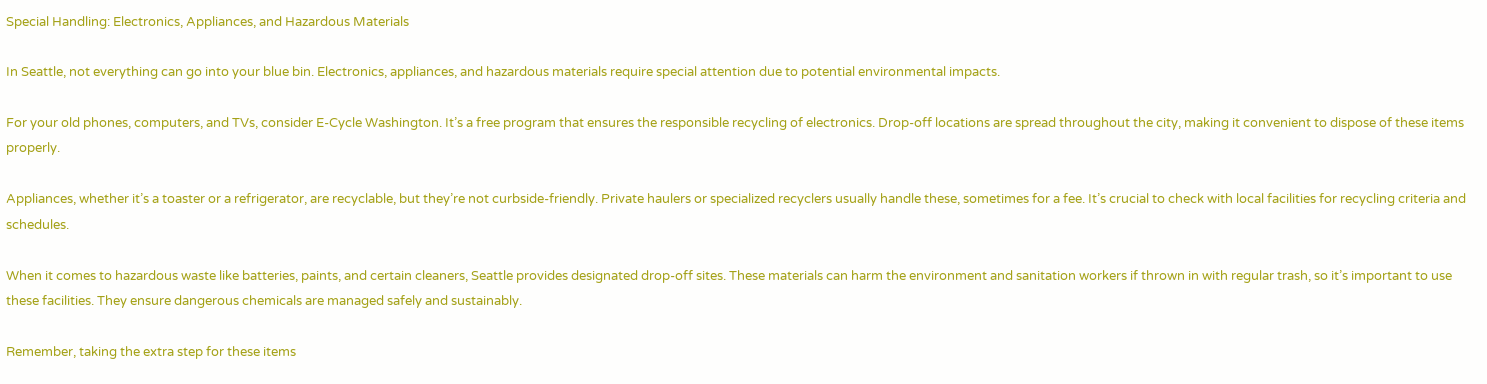Special Handling: Electronics, Appliances, and Hazardous Materials

In Seattle, not everything can go into your blue bin. Electronics, appliances, and hazardous materials require special attention due to potential environmental impacts.

For your old phones, computers, and TVs, consider E-Cycle Washington. It’s a free program that ensures the responsible recycling of electronics. Drop-off locations are spread throughout the city, making it convenient to dispose of these items properly.

Appliances, whether it’s a toaster or a refrigerator, are recyclable, but they’re not curbside-friendly. Private haulers or specialized recyclers usually handle these, sometimes for a fee. It’s crucial to check with local facilities for recycling criteria and schedules.

When it comes to hazardous waste like batteries, paints, and certain cleaners, Seattle provides designated drop-off sites. These materials can harm the environment and sanitation workers if thrown in with regular trash, so it’s important to use these facilities. They ensure dangerous chemicals are managed safely and sustainably.

Remember, taking the extra step for these items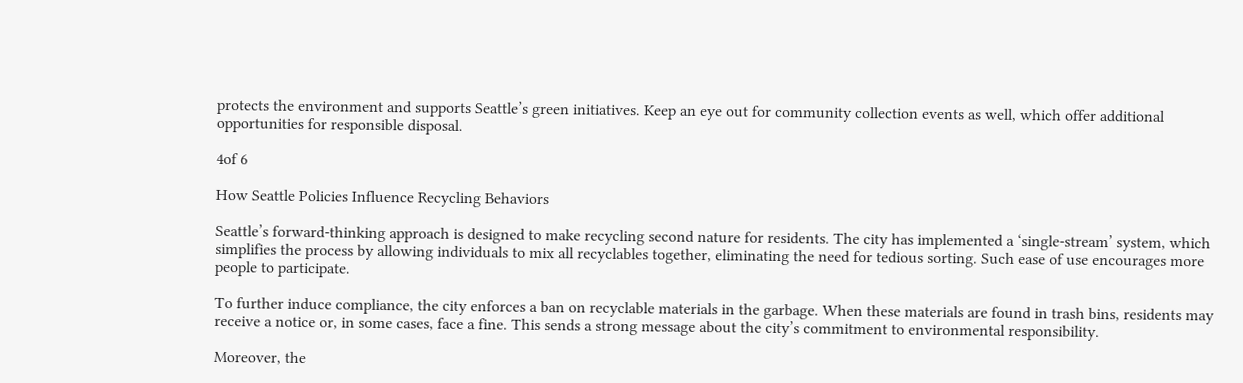protects the environment and supports Seattle’s green initiatives. Keep an eye out for community collection events as well, which offer additional opportunities for responsible disposal.

4of 6

How Seattle Policies Influence Recycling Behaviors

Seattle’s forward-thinking approach is designed to make recycling second nature for residents. The city has implemented a ‘single-stream’ system, which simplifies the process by allowing individuals to mix all recyclables together, eliminating the need for tedious sorting. Such ease of use encourages more people to participate.

To further induce compliance, the city enforces a ban on recyclable materials in the garbage. When these materials are found in trash bins, residents may receive a notice or, in some cases, face a fine. This sends a strong message about the city’s commitment to environmental responsibility.

Moreover, the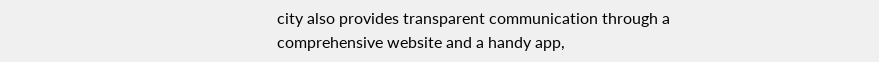city also provides transparent communication through a comprehensive website and a handy app,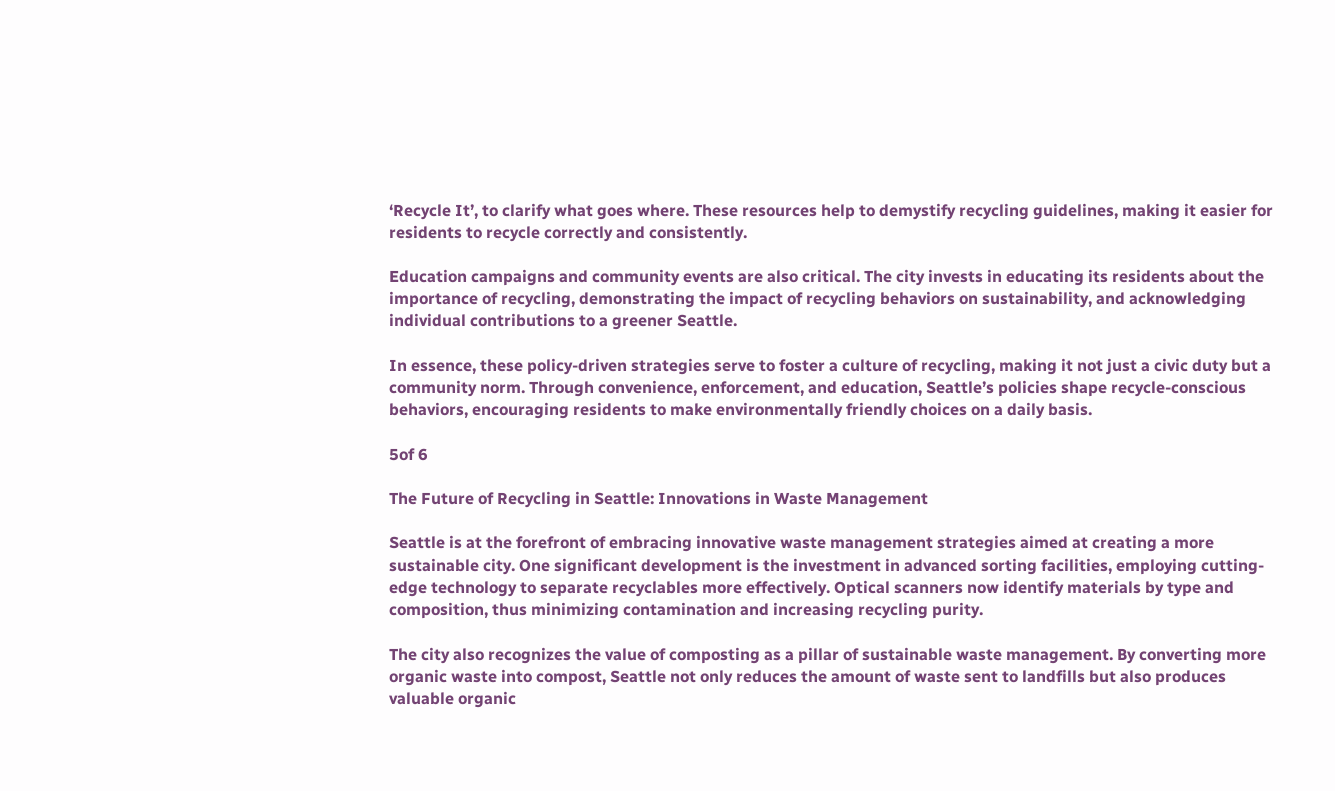‘Recycle It’, to clarify what goes where. These resources help to demystify recycling guidelines, making it easier for residents to recycle correctly and consistently.

Education campaigns and community events are also critical. The city invests in educating its residents about the importance of recycling, demonstrating the impact of recycling behaviors on sustainability, and acknowledging individual contributions to a greener Seattle.

In essence, these policy-driven strategies serve to foster a culture of recycling, making it not just a civic duty but a community norm. Through convenience, enforcement, and education, Seattle’s policies shape recycle-conscious behaviors, encouraging residents to make environmentally friendly choices on a daily basis.

5of 6

The Future of Recycling in Seattle: Innovations in Waste Management

Seattle is at the forefront of embracing innovative waste management strategies aimed at creating a more sustainable city. One significant development is the investment in advanced sorting facilities, employing cutting-edge technology to separate recyclables more effectively. Optical scanners now identify materials by type and composition, thus minimizing contamination and increasing recycling purity.

The city also recognizes the value of composting as a pillar of sustainable waste management. By converting more organic waste into compost, Seattle not only reduces the amount of waste sent to landfills but also produces valuable organic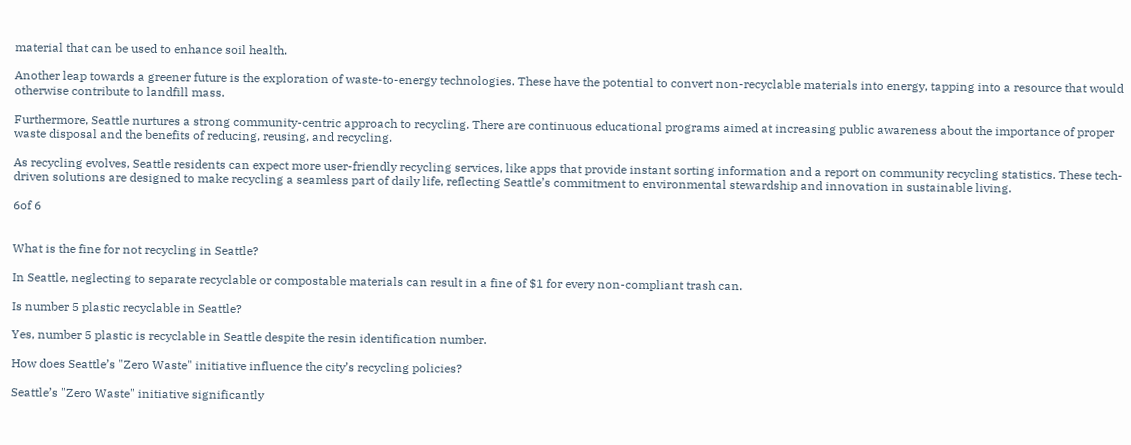material that can be used to enhance soil health.

Another leap towards a greener future is the exploration of waste-to-energy technologies. These have the potential to convert non-recyclable materials into energy, tapping into a resource that would otherwise contribute to landfill mass.

Furthermore, Seattle nurtures a strong community-centric approach to recycling. There are continuous educational programs aimed at increasing public awareness about the importance of proper waste disposal and the benefits of reducing, reusing, and recycling.

As recycling evolves, Seattle residents can expect more user-friendly recycling services, like apps that provide instant sorting information and a report on community recycling statistics. These tech-driven solutions are designed to make recycling a seamless part of daily life, reflecting Seattle’s commitment to environmental stewardship and innovation in sustainable living.

6of 6


What is the fine for not recycling in Seattle?

In Seattle, neglecting to separate recyclable or compostable materials can result in a fine of $1 for every non-compliant trash can.

Is number 5 plastic recyclable in Seattle?

Yes, number 5 plastic is recyclable in Seattle despite the resin identification number.

How does Seattle’s "Zero Waste" initiative influence the city’s recycling policies?

Seattle’s "Zero Waste" initiative significantly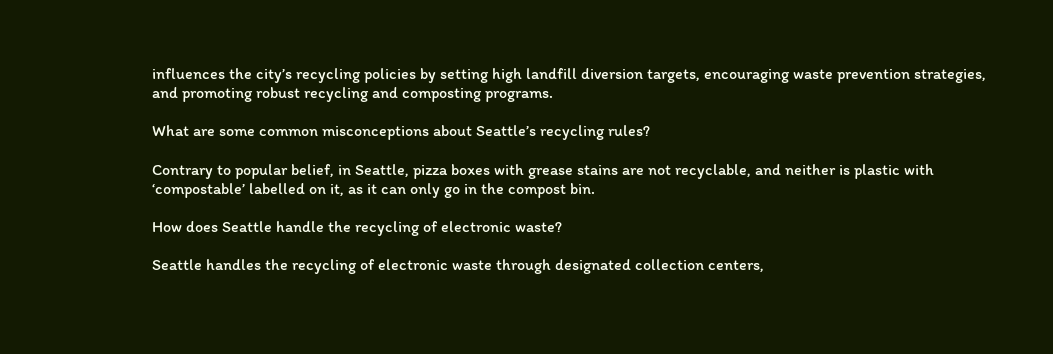influences the city’s recycling policies by setting high landfill diversion targets, encouraging waste prevention strategies, and promoting robust recycling and composting programs.

What are some common misconceptions about Seattle’s recycling rules?

Contrary to popular belief, in Seattle, pizza boxes with grease stains are not recyclable, and neither is plastic with ‘compostable’ labelled on it, as it can only go in the compost bin.

How does Seattle handle the recycling of electronic waste?

Seattle handles the recycling of electronic waste through designated collection centers,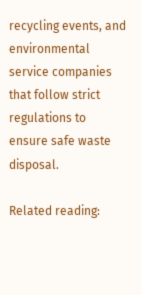recycling events, and environmental service companies that follow strict regulations to ensure safe waste disposal.

Related reading: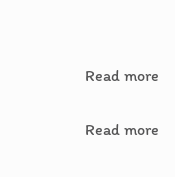Read more

Read more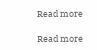Read more

Read more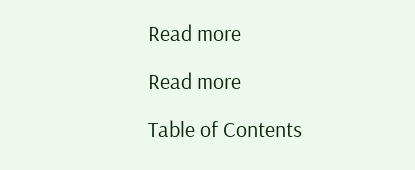Read more

Read more

Table of Contents